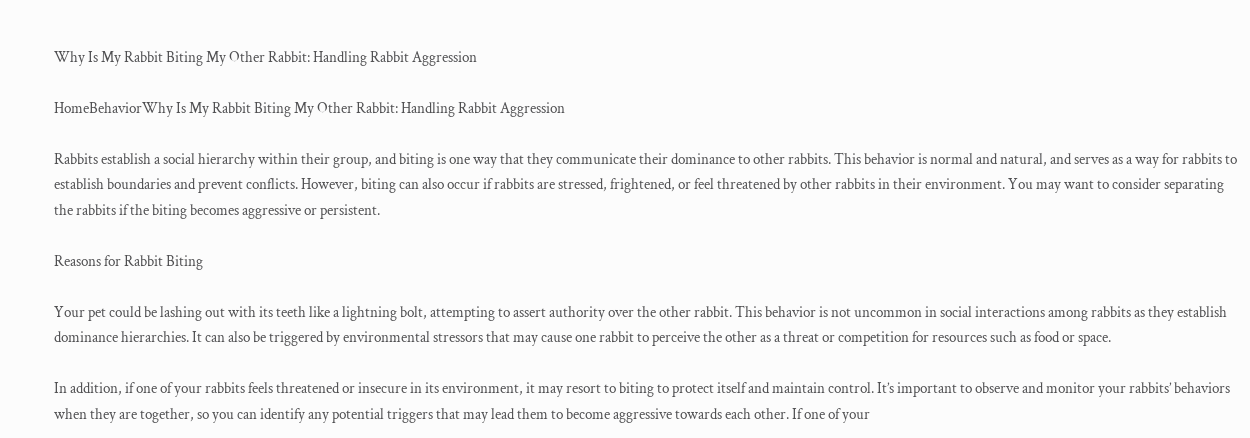Why Is My Rabbit Biting My Other Rabbit: Handling Rabbit Aggression

HomeBehaviorWhy Is My Rabbit Biting My Other Rabbit: Handling Rabbit Aggression

Rabbits establish a social hierarchy within their group, and biting is one way that they communicate their dominance to other rabbits. This behavior is normal and natural, and serves as a way for rabbits to establish boundaries and prevent conflicts. However, biting can also occur if rabbits are stressed, frightened, or feel threatened by other rabbits in their environment. You may want to consider separating the rabbits if the biting becomes aggressive or persistent.

Reasons for Rabbit Biting

Your pet could be lashing out with its teeth like a lightning bolt, attempting to assert authority over the other rabbit. This behavior is not uncommon in social interactions among rabbits as they establish dominance hierarchies. It can also be triggered by environmental stressors that may cause one rabbit to perceive the other as a threat or competition for resources such as food or space.

In addition, if one of your rabbits feels threatened or insecure in its environment, it may resort to biting to protect itself and maintain control. It’s important to observe and monitor your rabbits’ behaviors when they are together, so you can identify any potential triggers that may lead them to become aggressive towards each other. If one of your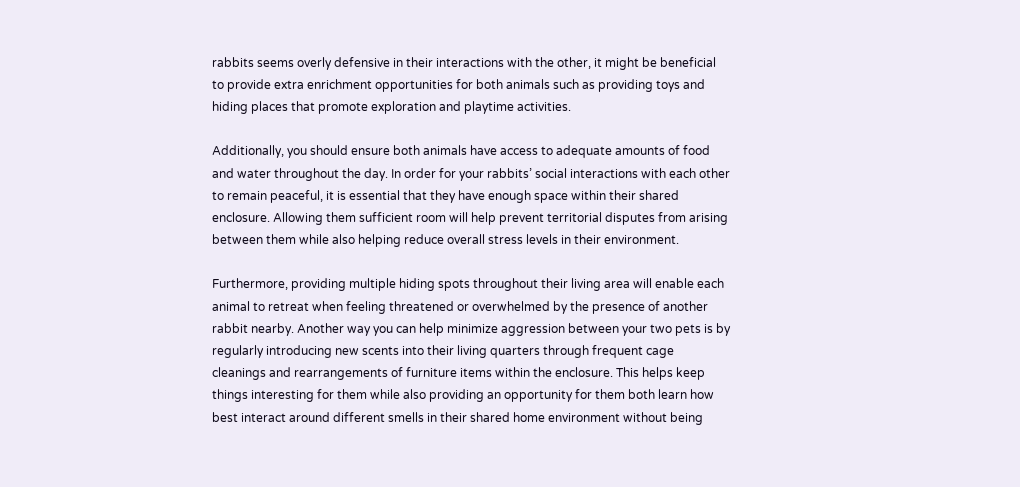rabbits seems overly defensive in their interactions with the other, it might be beneficial to provide extra enrichment opportunities for both animals such as providing toys and hiding places that promote exploration and playtime activities.

Additionally, you should ensure both animals have access to adequate amounts of food and water throughout the day. In order for your rabbits’ social interactions with each other to remain peaceful, it is essential that they have enough space within their shared enclosure. Allowing them sufficient room will help prevent territorial disputes from arising between them while also helping reduce overall stress levels in their environment.

Furthermore, providing multiple hiding spots throughout their living area will enable each animal to retreat when feeling threatened or overwhelmed by the presence of another rabbit nearby. Another way you can help minimize aggression between your two pets is by regularly introducing new scents into their living quarters through frequent cage cleanings and rearrangements of furniture items within the enclosure. This helps keep things interesting for them while also providing an opportunity for them both learn how best interact around different smells in their shared home environment without being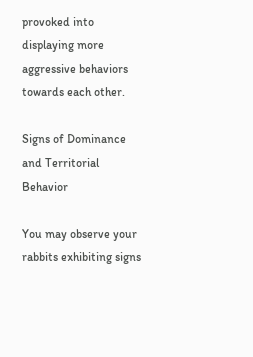provoked into displaying more aggressive behaviors towards each other.

Signs of Dominance and Territorial Behavior

You may observe your rabbits exhibiting signs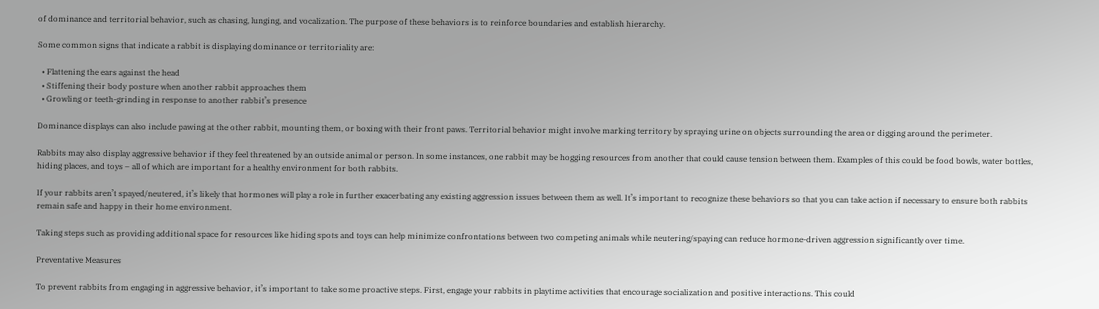of dominance and territorial behavior, such as chasing, lunging, and vocalization. The purpose of these behaviors is to reinforce boundaries and establish hierarchy.

Some common signs that indicate a rabbit is displaying dominance or territoriality are:

  • Flattening the ears against the head
  • Stiffening their body posture when another rabbit approaches them
  • Growling or teeth-grinding in response to another rabbit’s presence

Dominance displays can also include pawing at the other rabbit, mounting them, or boxing with their front paws. Territorial behavior might involve marking territory by spraying urine on objects surrounding the area or digging around the perimeter.

Rabbits may also display aggressive behavior if they feel threatened by an outside animal or person. In some instances, one rabbit may be hogging resources from another that could cause tension between them. Examples of this could be food bowls, water bottles, hiding places, and toys – all of which are important for a healthy environment for both rabbits.

If your rabbits aren’t spayed/neutered, it’s likely that hormones will play a role in further exacerbating any existing aggression issues between them as well. It’s important to recognize these behaviors so that you can take action if necessary to ensure both rabbits remain safe and happy in their home environment.

Taking steps such as providing additional space for resources like hiding spots and toys can help minimize confrontations between two competing animals while neutering/spaying can reduce hormone-driven aggression significantly over time.

Preventative Measures

To prevent rabbits from engaging in aggressive behavior, it’s important to take some proactive steps. First, engage your rabbits in playtime activities that encourage socialization and positive interactions. This could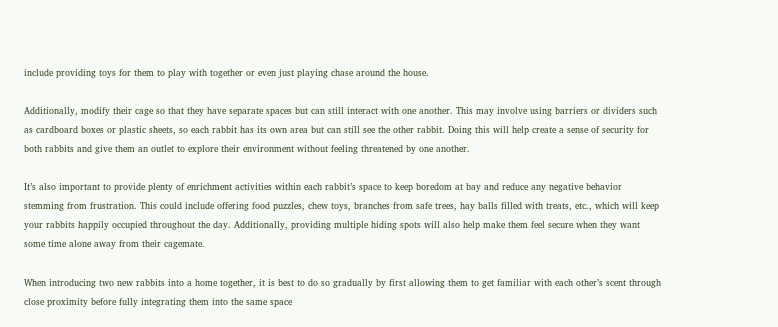include providing toys for them to play with together or even just playing chase around the house.

Additionally, modify their cage so that they have separate spaces but can still interact with one another. This may involve using barriers or dividers such as cardboard boxes or plastic sheets, so each rabbit has its own area but can still see the other rabbit. Doing this will help create a sense of security for both rabbits and give them an outlet to explore their environment without feeling threatened by one another.

It’s also important to provide plenty of enrichment activities within each rabbit’s space to keep boredom at bay and reduce any negative behavior stemming from frustration. This could include offering food puzzles, chew toys, branches from safe trees, hay balls filled with treats, etc., which will keep your rabbits happily occupied throughout the day. Additionally, providing multiple hiding spots will also help make them feel secure when they want some time alone away from their cagemate.

When introducing two new rabbits into a home together, it is best to do so gradually by first allowing them to get familiar with each other’s scent through close proximity before fully integrating them into the same space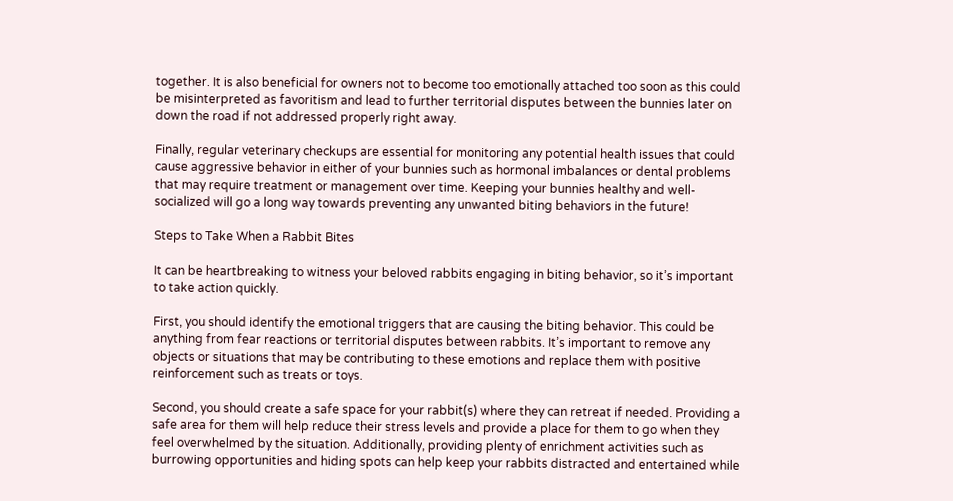together. It is also beneficial for owners not to become too emotionally attached too soon as this could be misinterpreted as favoritism and lead to further territorial disputes between the bunnies later on down the road if not addressed properly right away.

Finally, regular veterinary checkups are essential for monitoring any potential health issues that could cause aggressive behavior in either of your bunnies such as hormonal imbalances or dental problems that may require treatment or management over time. Keeping your bunnies healthy and well-socialized will go a long way towards preventing any unwanted biting behaviors in the future!

Steps to Take When a Rabbit Bites

It can be heartbreaking to witness your beloved rabbits engaging in biting behavior, so it’s important to take action quickly.

First, you should identify the emotional triggers that are causing the biting behavior. This could be anything from fear reactions or territorial disputes between rabbits. It’s important to remove any objects or situations that may be contributing to these emotions and replace them with positive reinforcement such as treats or toys.

Second, you should create a safe space for your rabbit(s) where they can retreat if needed. Providing a safe area for them will help reduce their stress levels and provide a place for them to go when they feel overwhelmed by the situation. Additionally, providing plenty of enrichment activities such as burrowing opportunities and hiding spots can help keep your rabbits distracted and entertained while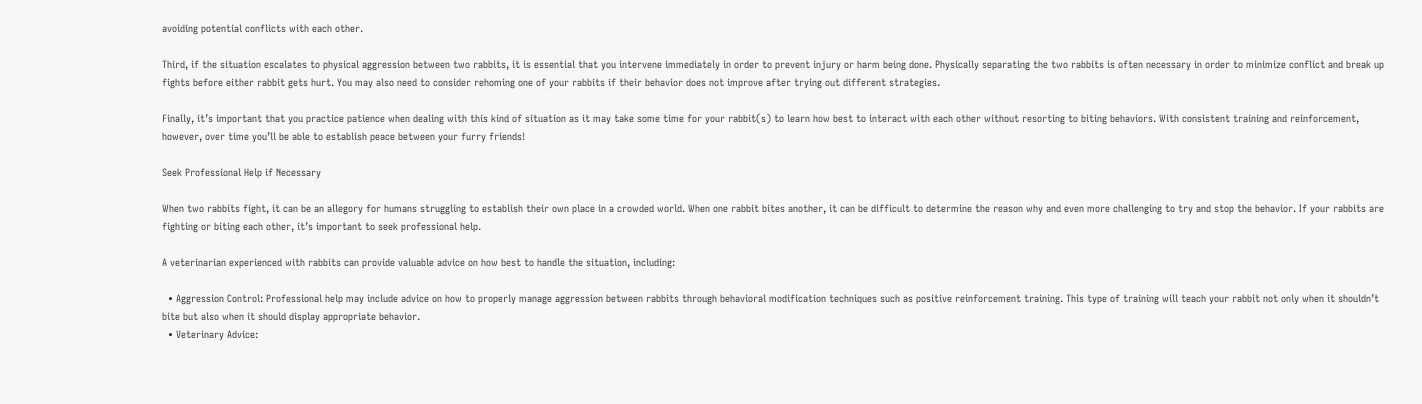avoiding potential conflicts with each other.

Third, if the situation escalates to physical aggression between two rabbits, it is essential that you intervene immediately in order to prevent injury or harm being done. Physically separating the two rabbits is often necessary in order to minimize conflict and break up fights before either rabbit gets hurt. You may also need to consider rehoming one of your rabbits if their behavior does not improve after trying out different strategies.

Finally, it’s important that you practice patience when dealing with this kind of situation as it may take some time for your rabbit(s) to learn how best to interact with each other without resorting to biting behaviors. With consistent training and reinforcement, however, over time you’ll be able to establish peace between your furry friends!

Seek Professional Help if Necessary

When two rabbits fight, it can be an allegory for humans struggling to establish their own place in a crowded world. When one rabbit bites another, it can be difficult to determine the reason why and even more challenging to try and stop the behavior. If your rabbits are fighting or biting each other, it’s important to seek professional help.

A veterinarian experienced with rabbits can provide valuable advice on how best to handle the situation, including:

  • Aggression Control: Professional help may include advice on how to properly manage aggression between rabbits through behavioral modification techniques such as positive reinforcement training. This type of training will teach your rabbit not only when it shouldn’t bite but also when it should display appropriate behavior.
  • Veterinary Advice: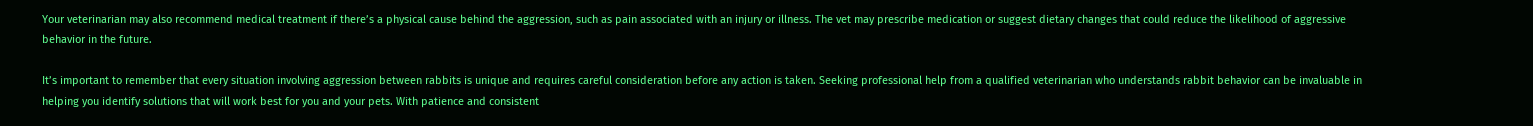Your veterinarian may also recommend medical treatment if there’s a physical cause behind the aggression, such as pain associated with an injury or illness. The vet may prescribe medication or suggest dietary changes that could reduce the likelihood of aggressive behavior in the future.

It’s important to remember that every situation involving aggression between rabbits is unique and requires careful consideration before any action is taken. Seeking professional help from a qualified veterinarian who understands rabbit behavior can be invaluable in helping you identify solutions that will work best for you and your pets. With patience and consistent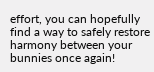effort, you can hopefully find a way to safely restore harmony between your bunnies once again!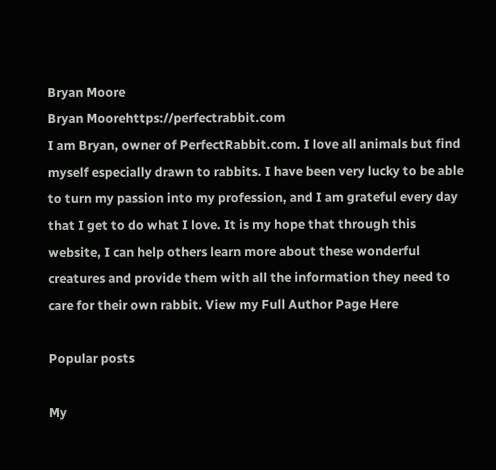Bryan Moore
Bryan Moorehttps://perfectrabbit.com
I am Bryan, owner of PerfectRabbit.com. I love all animals but find myself especially drawn to rabbits. I have been very lucky to be able to turn my passion into my profession, and I am grateful every day that I get to do what I love. It is my hope that through this website, I can help others learn more about these wonderful creatures and provide them with all the information they need to care for their own rabbit. View my Full Author Page Here

Popular posts

My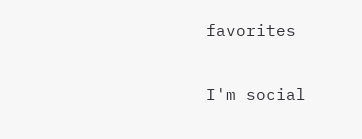favorites

I'm social